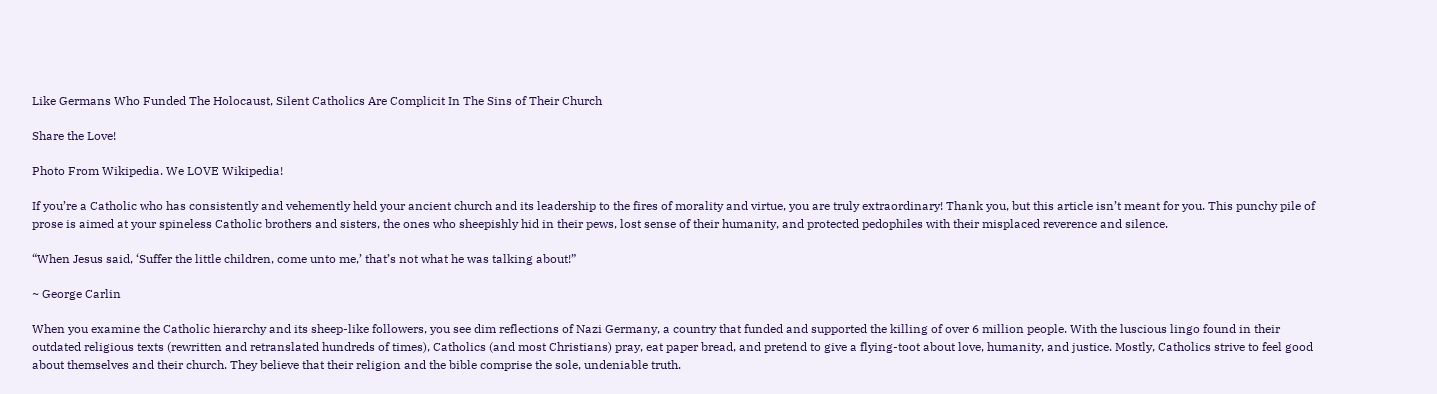Like Germans Who Funded The Holocaust, Silent Catholics Are Complicit In The Sins of Their Church

Share the Love!

Photo From Wikipedia. We LOVE Wikipedia!

If you’re a Catholic who has consistently and vehemently held your ancient church and its leadership to the fires of morality and virtue, you are truly extraordinary! Thank you, but this article isn’t meant for you. This punchy pile of prose is aimed at your spineless Catholic brothers and sisters, the ones who sheepishly hid in their pews, lost sense of their humanity, and protected pedophiles with their misplaced reverence and silence.

“When Jesus said, ‘Suffer the little children, come unto me,’ that’s not what he was talking about!”

~ George Carlin

When you examine the Catholic hierarchy and its sheep-like followers, you see dim reflections of Nazi Germany, a country that funded and supported the killing of over 6 million people. With the luscious lingo found in their outdated religious texts (rewritten and retranslated hundreds of times), Catholics (and most Christians) pray, eat paper bread, and pretend to give a flying-toot about love, humanity, and justice. Mostly, Catholics strive to feel good about themselves and their church. They believe that their religion and the bible comprise the sole, undeniable truth.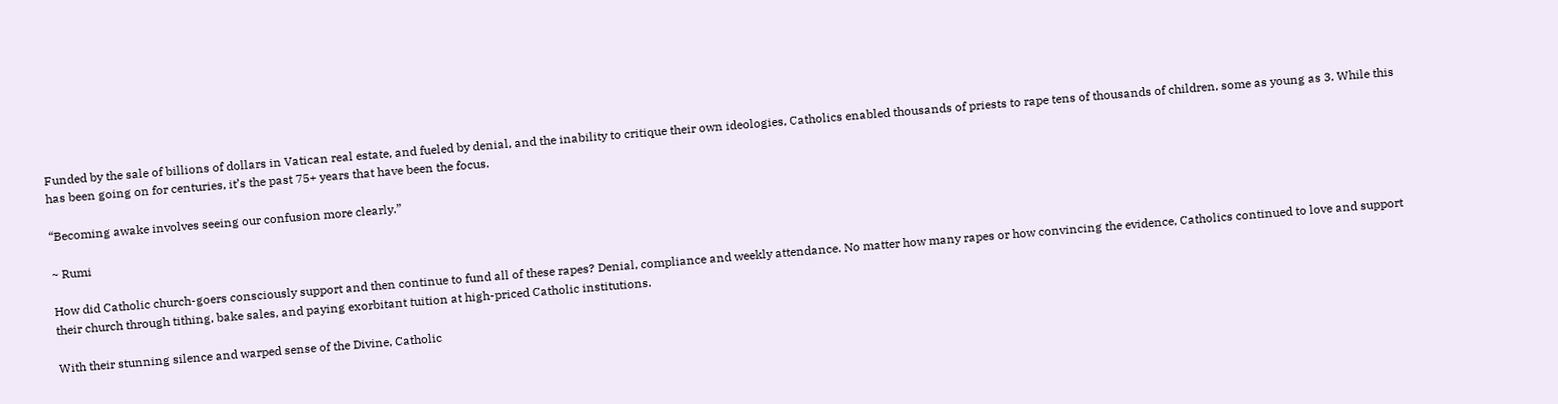Funded by the sale of billions of dollars in Vatican real estate, and fueled by denial, and the inability to critique their own ideologies, Catholics enabled thousands of priests to rape tens of thousands of children, some as young as 3. While this has been going on for centuries, it’s the past 75+ years that have been the focus.

“Becoming awake involves seeing our confusion more clearly.”

~ Rumi

How did Catholic church-goers consciously support and then continue to fund all of these rapes? Denial, compliance and weekly attendance. No matter how many rapes or how convincing the evidence, Catholics continued to love and support their church through tithing, bake sales, and paying exorbitant tuition at high-priced Catholic institutions.

With their stunning silence and warped sense of the Divine, Catholic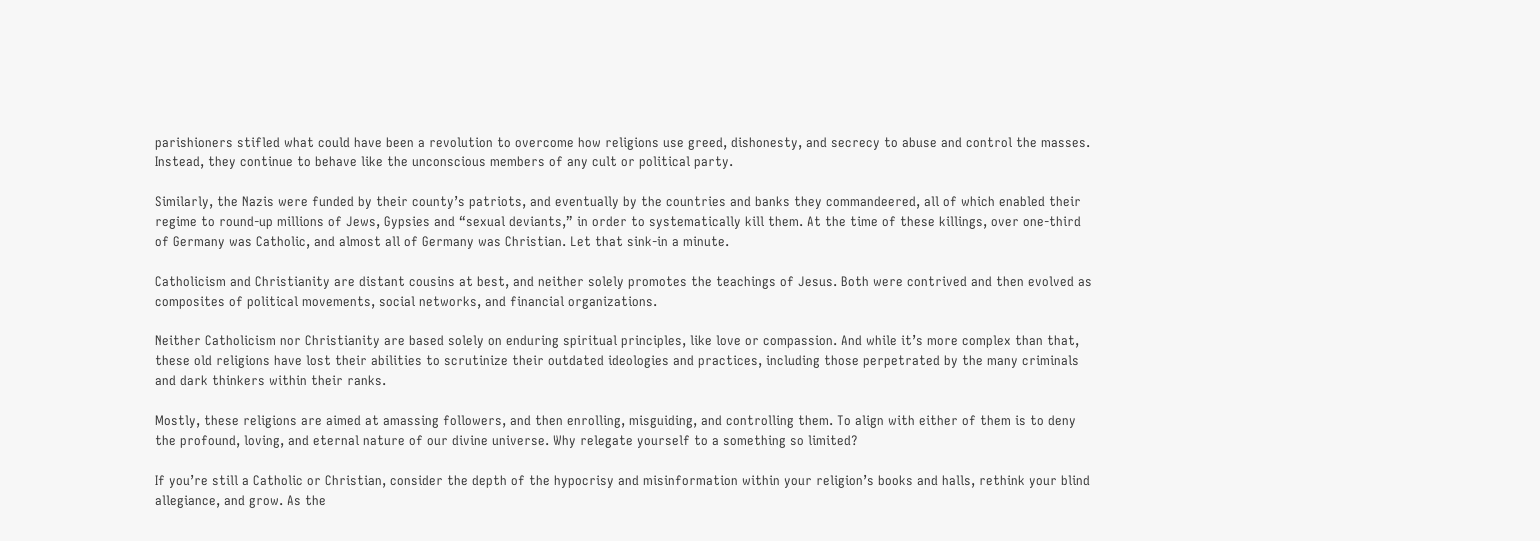parishioners stifled what could have been a revolution to overcome how religions use greed, dishonesty, and secrecy to abuse and control the masses. Instead, they continue to behave like the unconscious members of any cult or political party.

Similarly, the Nazis were funded by their county’s patriots, and eventually by the countries and banks they commandeered, all of which enabled their regime to round-up millions of Jews, Gypsies and “sexual deviants,” in order to systematically kill them. At the time of these killings, over one-third of Germany was Catholic, and almost all of Germany was Christian. Let that sink-in a minute.

Catholicism and Christianity are distant cousins at best, and neither solely promotes the teachings of Jesus. Both were contrived and then evolved as composites of political movements, social networks, and financial organizations.

Neither Catholicism nor Christianity are based solely on enduring spiritual principles, like love or compassion. And while it’s more complex than that, these old religions have lost their abilities to scrutinize their outdated ideologies and practices, including those perpetrated by the many criminals and dark thinkers within their ranks.

Mostly, these religions are aimed at amassing followers, and then enrolling, misguiding, and controlling them. To align with either of them is to deny the profound, loving, and eternal nature of our divine universe. Why relegate yourself to a something so limited?

If you’re still a Catholic or Christian, consider the depth of the hypocrisy and misinformation within your religion’s books and halls, rethink your blind allegiance, and grow. As the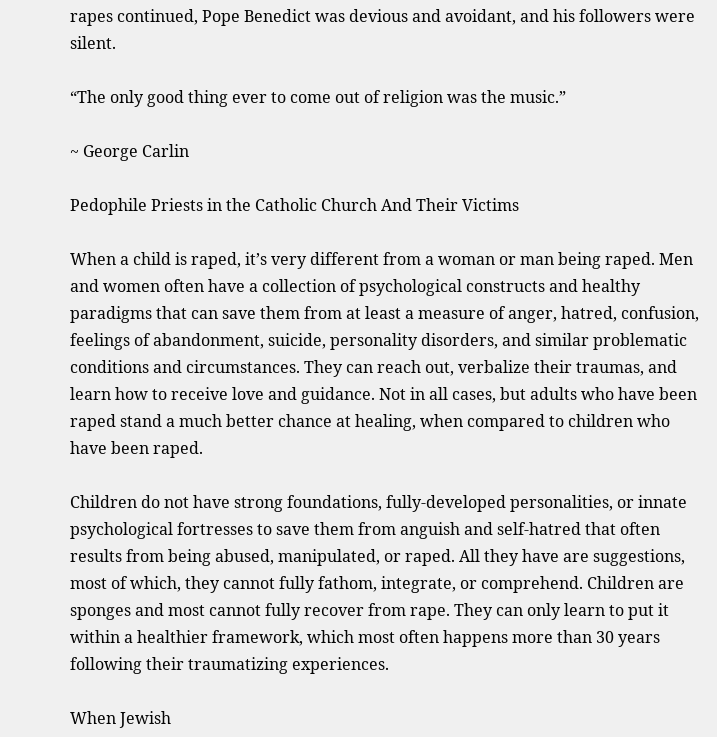rapes continued, Pope Benedict was devious and avoidant, and his followers were silent.

“The only good thing ever to come out of religion was the music.”

~ George Carlin

Pedophile Priests in the Catholic Church And Their Victims

When a child is raped, it’s very different from a woman or man being raped. Men and women often have a collection of psychological constructs and healthy paradigms that can save them from at least a measure of anger, hatred, confusion, feelings of abandonment, suicide, personality disorders, and similar problematic conditions and circumstances. They can reach out, verbalize their traumas, and learn how to receive love and guidance. Not in all cases, but adults who have been raped stand a much better chance at healing, when compared to children who have been raped.

Children do not have strong foundations, fully-developed personalities, or innate psychological fortresses to save them from anguish and self-hatred that often results from being abused, manipulated, or raped. All they have are suggestions, most of which, they cannot fully fathom, integrate, or comprehend. Children are sponges and most cannot fully recover from rape. They can only learn to put it within a healthier framework, which most often happens more than 30 years following their traumatizing experiences.

When Jewish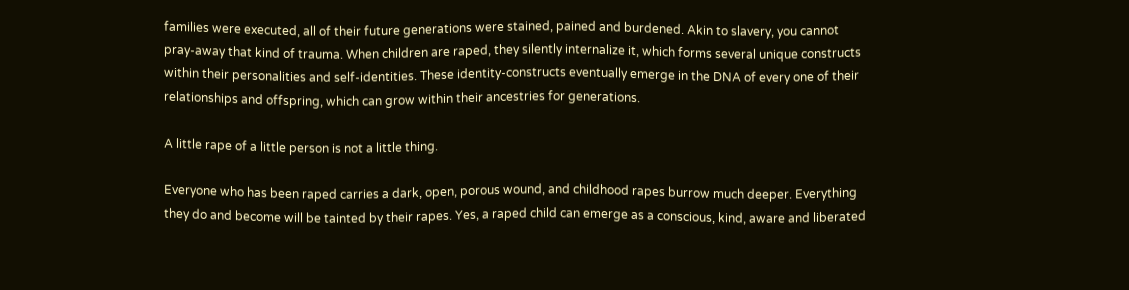families were executed, all of their future generations were stained, pained and burdened. Akin to slavery, you cannot pray-away that kind of trauma. When children are raped, they silently internalize it, which forms several unique constructs within their personalities and self-identities. These identity-constructs eventually emerge in the DNA of every one of their relationships and offspring, which can grow within their ancestries for generations.

A little rape of a little person is not a little thing.

Everyone who has been raped carries a dark, open, porous wound, and childhood rapes burrow much deeper. Everything they do and become will be tainted by their rapes. Yes, a raped child can emerge as a conscious, kind, aware and liberated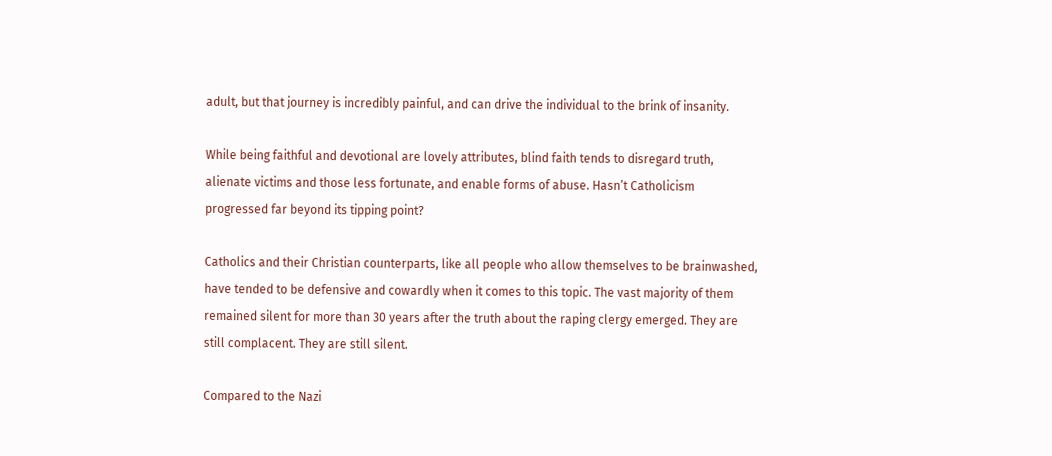adult, but that journey is incredibly painful, and can drive the individual to the brink of insanity.

While being faithful and devotional are lovely attributes, blind faith tends to disregard truth, alienate victims and those less fortunate, and enable forms of abuse. Hasn’t Catholicism progressed far beyond its tipping point?

Catholics and their Christian counterparts, like all people who allow themselves to be brainwashed, have tended to be defensive and cowardly when it comes to this topic. The vast majority of them remained silent for more than 30 years after the truth about the raping clergy emerged. They are still complacent. They are still silent.

Compared to the Nazi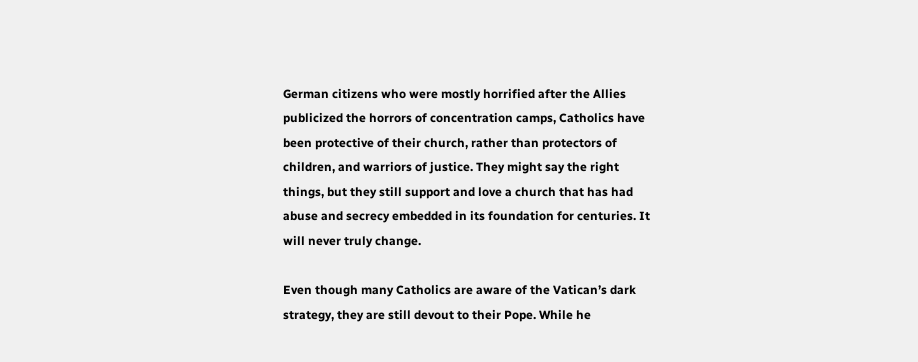German citizens who were mostly horrified after the Allies publicized the horrors of concentration camps, Catholics have been protective of their church, rather than protectors of children, and warriors of justice. They might say the right things, but they still support and love a church that has had abuse and secrecy embedded in its foundation for centuries. It will never truly change.

Even though many Catholics are aware of the Vatican’s dark strategy, they are still devout to their Pope. While he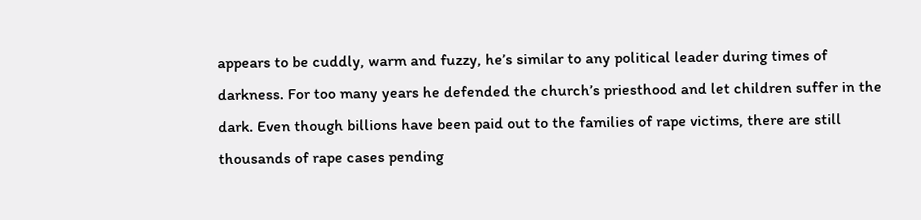appears to be cuddly, warm and fuzzy, he’s similar to any political leader during times of darkness. For too many years he defended the church’s priesthood and let children suffer in the dark. Even though billions have been paid out to the families of rape victims, there are still thousands of rape cases pending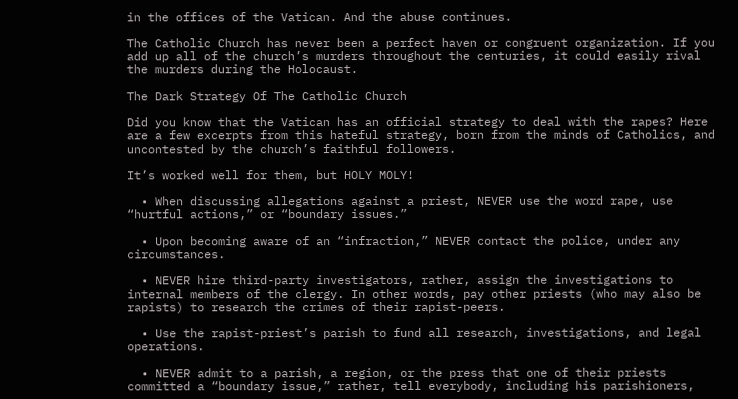in the offices of the Vatican. And the abuse continues.

The Catholic Church has never been a perfect haven or congruent organization. If you add up all of the church’s murders throughout the centuries, it could easily rival the murders during the Holocaust.

The Dark Strategy Of The Catholic Church

Did you know that the Vatican has an official strategy to deal with the rapes? Here are a few excerpts from this hateful strategy, born from the minds of Catholics, and uncontested by the church’s faithful followers.

It’s worked well for them, but HOLY MOLY!

  • When discussing allegations against a priest, NEVER use the word rape, use “hurtful actions,” or “boundary issues.”

  • Upon becoming aware of an “infraction,” NEVER contact the police, under any circumstances.

  • NEVER hire third-party investigators, rather, assign the investigations to internal members of the clergy. In other words, pay other priests (who may also be rapists) to research the crimes of their rapist-peers.

  • Use the rapist-priest’s parish to fund all research, investigations, and legal operations.

  • NEVER admit to a parish, a region, or the press that one of their priests committed a “boundary issue,” rather, tell everybody, including his parishioners,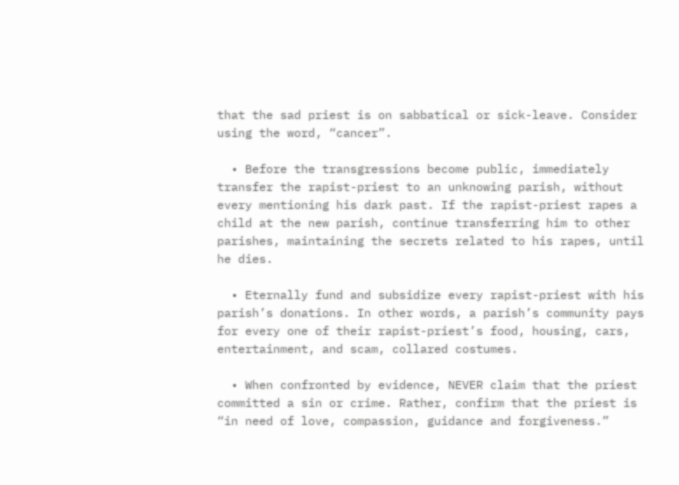that the sad priest is on sabbatical or sick-leave. Consider using the word, “cancer”.

  • Before the transgressions become public, immediately transfer the rapist-priest to an unknowing parish, without every mentioning his dark past. If the rapist-priest rapes a child at the new parish, continue transferring him to other parishes, maintaining the secrets related to his rapes, until he dies.

  • Eternally fund and subsidize every rapist-priest with his parish’s donations. In other words, a parish’s community pays for every one of their rapist-priest’s food, housing, cars, entertainment, and scam, collared costumes.

  • When confronted by evidence, NEVER claim that the priest committed a sin or crime. Rather, confirm that the priest is “in need of love, compassion, guidance and forgiveness.”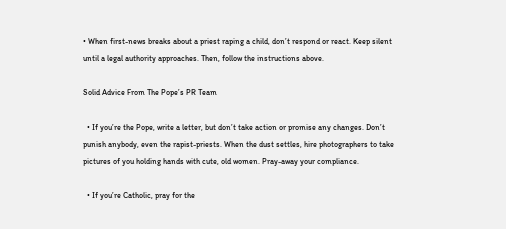• When first-news breaks about a priest raping a child, don’t respond or react. Keep silent until a legal authority approaches. Then, follow the instructions above.

Solid Advice From The Pope’s PR Team

  • If you’re the Pope, write a letter, but don’t take action or promise any changes. Don’t punish anybody, even the rapist-priests. When the dust settles, hire photographers to take pictures of you holding hands with cute, old women. Pray-away your compliance.

  • If you’re Catholic, pray for the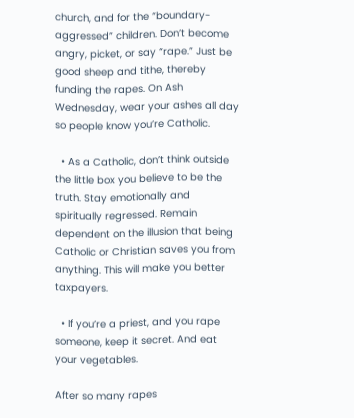church, and for the “boundary-aggressed” children. Don’t become angry, picket, or say “rape.” Just be good sheep and tithe, thereby funding the rapes. On Ash Wednesday, wear your ashes all day so people know you’re Catholic.

  • As a Catholic, don’t think outside the little box you believe to be the truth. Stay emotionally and spiritually regressed. Remain dependent on the illusion that being Catholic or Christian saves you from anything. This will make you better taxpayers.

  • If you’re a priest, and you rape someone, keep it secret. And eat your vegetables.

After so many rapes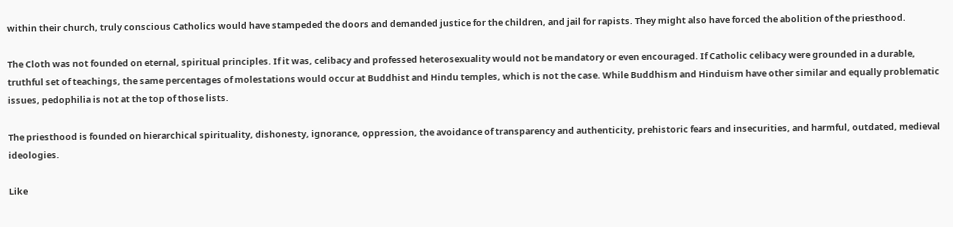within their church, truly conscious Catholics would have stampeded the doors and demanded justice for the children, and jail for rapists. They might also have forced the abolition of the priesthood.

The Cloth was not founded on eternal, spiritual principles. If it was, celibacy and professed heterosexuality would not be mandatory or even encouraged. If Catholic celibacy were grounded in a durable, truthful set of teachings, the same percentages of molestations would occur at Buddhist and Hindu temples, which is not the case. While Buddhism and Hinduism have other similar and equally problematic issues, pedophilia is not at the top of those lists.

The priesthood is founded on hierarchical spirituality, dishonesty, ignorance, oppression, the avoidance of transparency and authenticity, prehistoric fears and insecurities, and harmful, outdated, medieval ideologies.

Like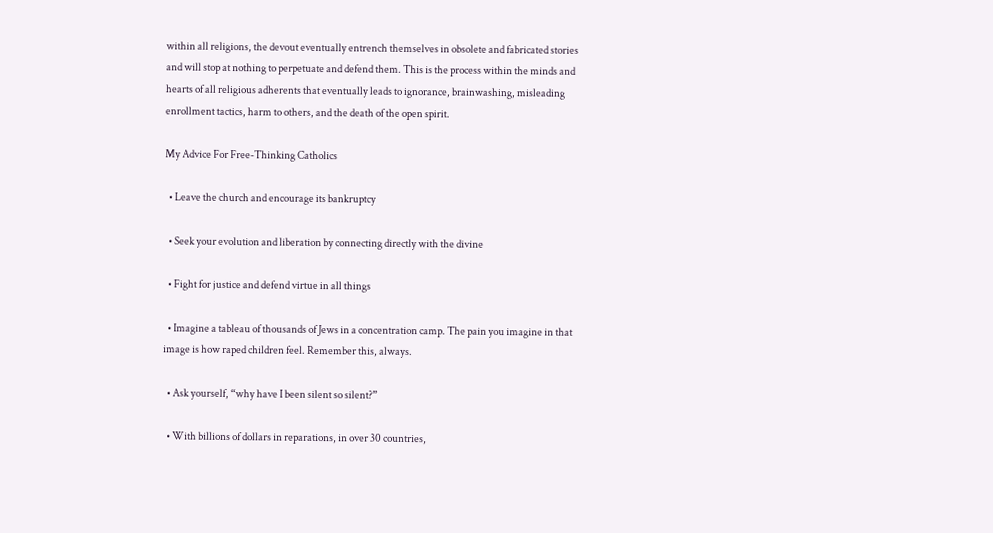within all religions, the devout eventually entrench themselves in obsolete and fabricated stories and will stop at nothing to perpetuate and defend them. This is the process within the minds and hearts of all religious adherents that eventually leads to ignorance, brainwashing, misleading enrollment tactics, harm to others, and the death of the open spirit.

My Advice For Free-Thinking Catholics

  • Leave the church and encourage its bankruptcy

  • Seek your evolution and liberation by connecting directly with the divine

  • Fight for justice and defend virtue in all things

  • Imagine a tableau of thousands of Jews in a concentration camp. The pain you imagine in that image is how raped children feel. Remember this, always.

  • Ask yourself, “why have I been silent so silent?”

  • With billions of dollars in reparations, in over 30 countries,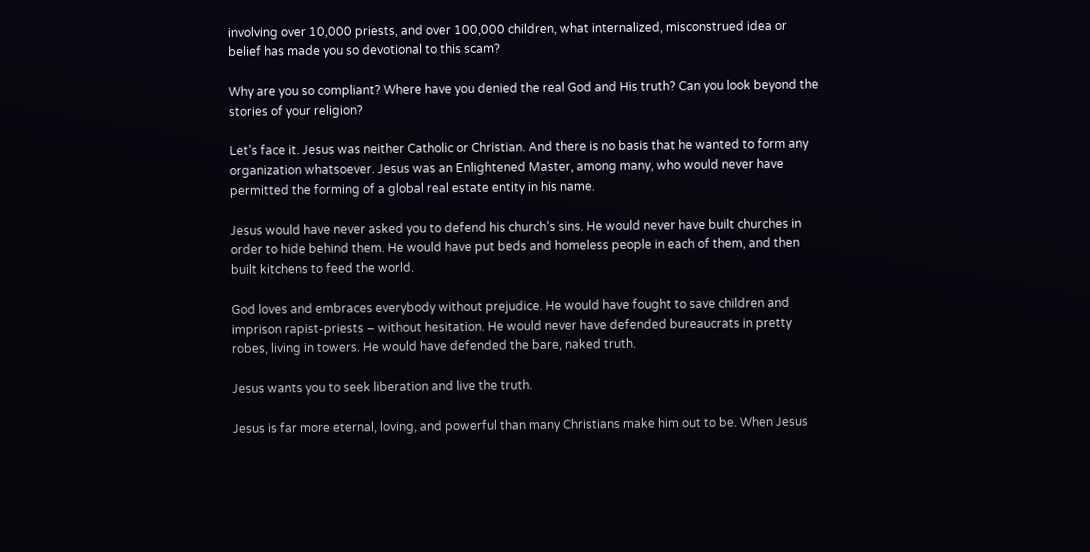involving over 10,000 priests, and over 100,000 children, what internalized, misconstrued idea or belief has made you so devotional to this scam?

Why are you so compliant? Where have you denied the real God and His truth? Can you look beyond the stories of your religion?

Let’s face it. Jesus was neither Catholic or Christian. And there is no basis that he wanted to form any organization whatsoever. Jesus was an Enlightened Master, among many, who would never have permitted the forming of a global real estate entity in his name.

Jesus would have never asked you to defend his church’s sins. He would never have built churches in order to hide behind them. He would have put beds and homeless people in each of them, and then built kitchens to feed the world.

God loves and embraces everybody without prejudice. He would have fought to save children and imprison rapist-priests – without hesitation. He would never have defended bureaucrats in pretty robes, living in towers. He would have defended the bare, naked truth.

Jesus wants you to seek liberation and live the truth.

Jesus is far more eternal, loving, and powerful than many Christians make him out to be. When Jesus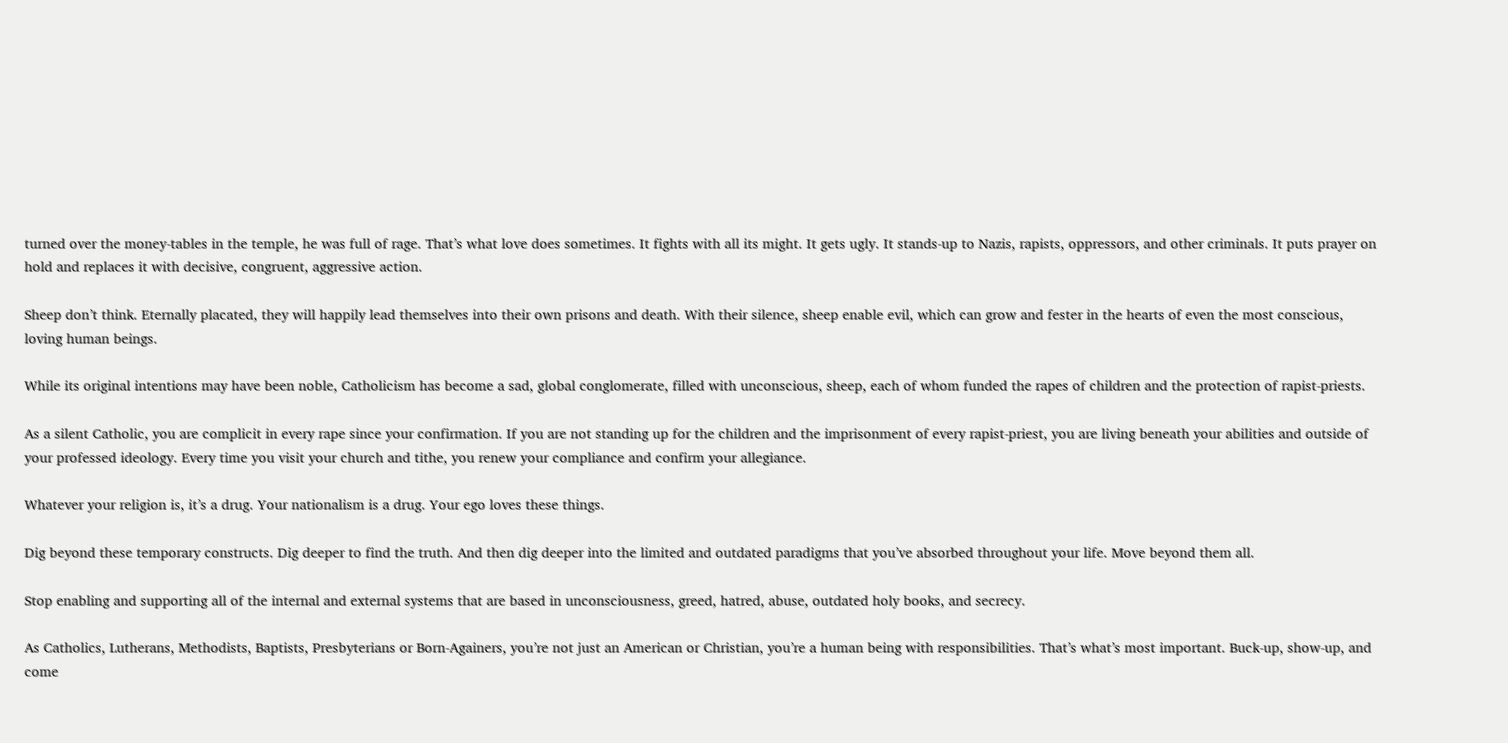turned over the money-tables in the temple, he was full of rage. That’s what love does sometimes. It fights with all its might. It gets ugly. It stands-up to Nazis, rapists, oppressors, and other criminals. It puts prayer on hold and replaces it with decisive, congruent, aggressive action.

Sheep don’t think. Eternally placated, they will happily lead themselves into their own prisons and death. With their silence, sheep enable evil, which can grow and fester in the hearts of even the most conscious, loving human beings.

While its original intentions may have been noble, Catholicism has become a sad, global conglomerate, filled with unconscious, sheep, each of whom funded the rapes of children and the protection of rapist-priests.

As a silent Catholic, you are complicit in every rape since your confirmation. If you are not standing up for the children and the imprisonment of every rapist-priest, you are living beneath your abilities and outside of your professed ideology. Every time you visit your church and tithe, you renew your compliance and confirm your allegiance.

Whatever your religion is, it’s a drug. Your nationalism is a drug. Your ego loves these things.

Dig beyond these temporary constructs. Dig deeper to find the truth. And then dig deeper into the limited and outdated paradigms that you’ve absorbed throughout your life. Move beyond them all.

Stop enabling and supporting all of the internal and external systems that are based in unconsciousness, greed, hatred, abuse, outdated holy books, and secrecy.

As Catholics, Lutherans, Methodists, Baptists, Presbyterians or Born-Againers, you’re not just an American or Christian, you’re a human being with responsibilities. That’s what’s most important. Buck-up, show-up, and come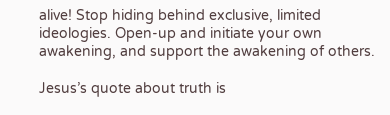alive! Stop hiding behind exclusive, limited ideologies. Open-up and initiate your own awakening, and support the awakening of others.

Jesus’s quote about truth is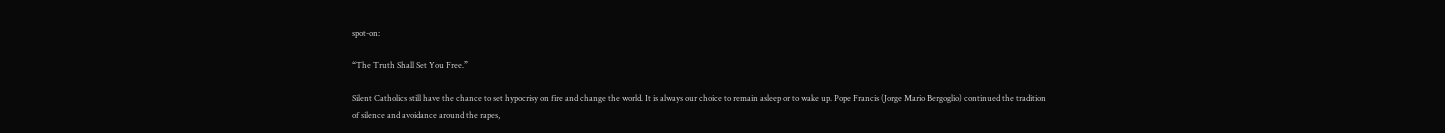spot-on:

“The Truth Shall Set You Free.”

Silent Catholics still have the chance to set hypocrisy on fire and change the world. It is always our choice to remain asleep or to wake up. Pope Francis (Jorge Mario Bergoglio) continued the tradition of silence and avoidance around the rapes,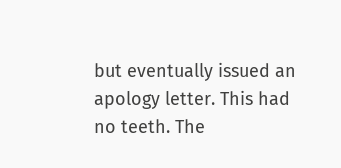but eventually issued an apology letter. This had no teeth. The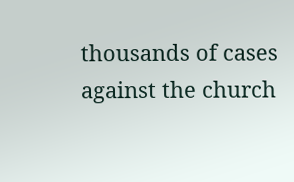thousands of cases against the church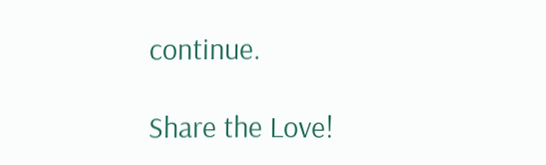continue.

Share the Love!